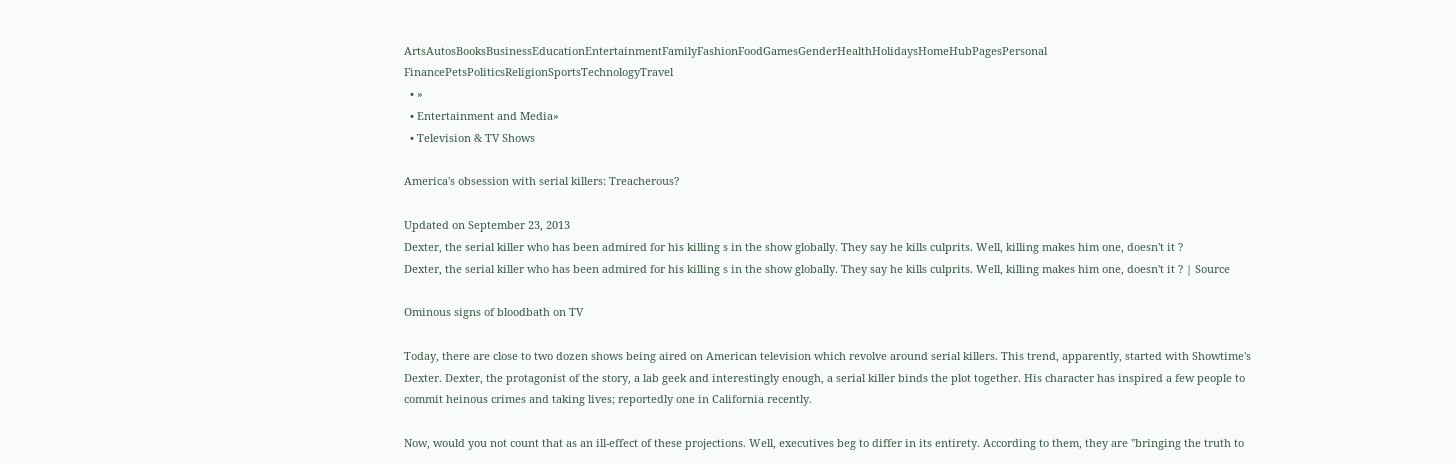ArtsAutosBooksBusinessEducationEntertainmentFamilyFashionFoodGamesGenderHealthHolidaysHomeHubPagesPersonal FinancePetsPoliticsReligionSportsTechnologyTravel
  • »
  • Entertainment and Media»
  • Television & TV Shows

America's obsession with serial killers: Treacherous?

Updated on September 23, 2013
Dexter, the serial killer who has been admired for his killing s in the show globally. They say he kills culprits. Well, killing makes him one, doesn't it ?
Dexter, the serial killer who has been admired for his killing s in the show globally. They say he kills culprits. Well, killing makes him one, doesn't it ? | Source

Ominous signs of bloodbath on TV

Today, there are close to two dozen shows being aired on American television which revolve around serial killers. This trend, apparently, started with Showtime's Dexter. Dexter, the protagonist of the story, a lab geek and interestingly enough, a serial killer binds the plot together. His character has inspired a few people to commit heinous crimes and taking lives; reportedly one in California recently.

Now, would you not count that as an ill-effect of these projections. Well, executives beg to differ in its entirety. According to them, they are "bringing the truth to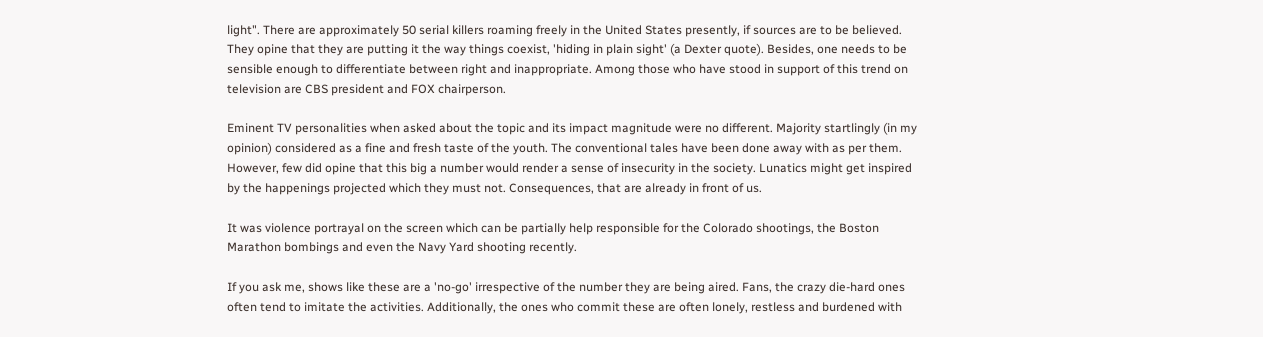light". There are approximately 50 serial killers roaming freely in the United States presently, if sources are to be believed. They opine that they are putting it the way things coexist, 'hiding in plain sight' (a Dexter quote). Besides, one needs to be sensible enough to differentiate between right and inappropriate. Among those who have stood in support of this trend on television are CBS president and FOX chairperson.

Eminent TV personalities when asked about the topic and its impact magnitude were no different. Majority startlingly (in my opinion) considered as a fine and fresh taste of the youth. The conventional tales have been done away with as per them. However, few did opine that this big a number would render a sense of insecurity in the society. Lunatics might get inspired by the happenings projected which they must not. Consequences, that are already in front of us.

It was violence portrayal on the screen which can be partially help responsible for the Colorado shootings, the Boston Marathon bombings and even the Navy Yard shooting recently.

If you ask me, shows like these are a 'no-go' irrespective of the number they are being aired. Fans, the crazy die-hard ones often tend to imitate the activities. Additionally, the ones who commit these are often lonely, restless and burdened with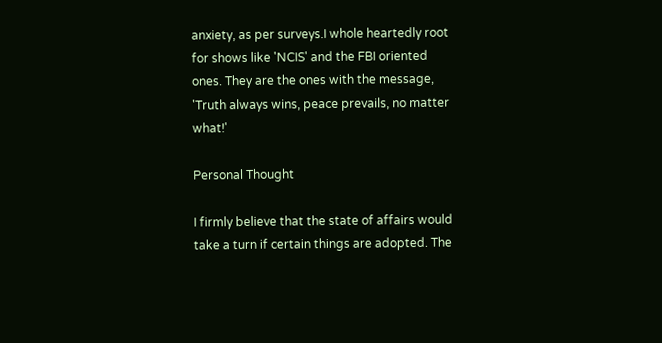anxiety, as per surveys.I whole heartedly root for shows like 'NCIS' and the FBI oriented ones. They are the ones with the message, 'Truth always wins, peace prevails, no matter what!'

Personal Thought

I firmly believe that the state of affairs would take a turn if certain things are adopted. The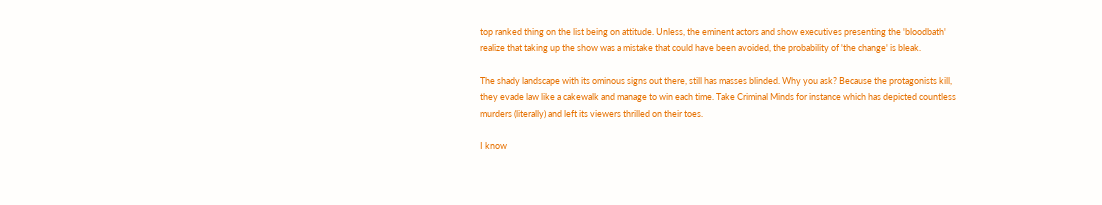top ranked thing on the list being on attitude. Unless, the eminent actors and show executives presenting the 'bloodbath' realize that taking up the show was a mistake that could have been avoided, the probability of 'the change' is bleak.

The shady landscape with its ominous signs out there, still has masses blinded. Why you ask? Because the protagonists kill, they evade law like a cakewalk and manage to win each time. Take Criminal Minds for instance which has depicted countless murders (literally) and left its viewers thrilled on their toes.

I know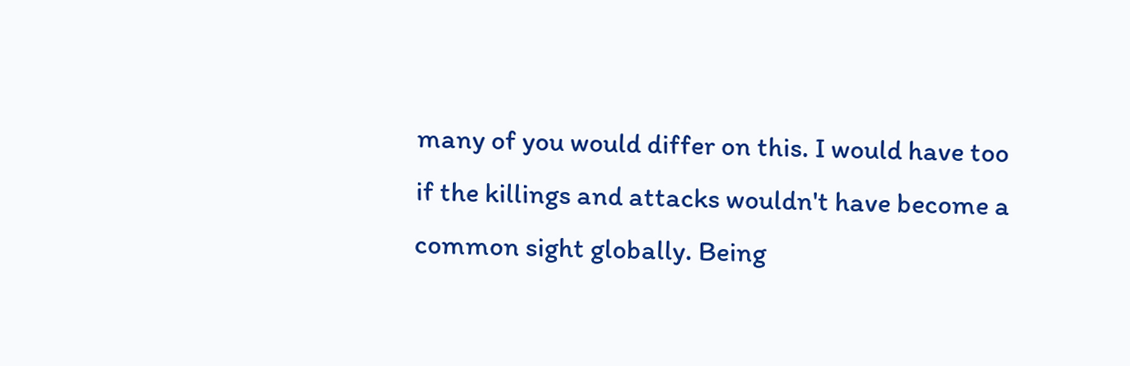many of you would differ on this. I would have too if the killings and attacks wouldn't have become a common sight globally. Being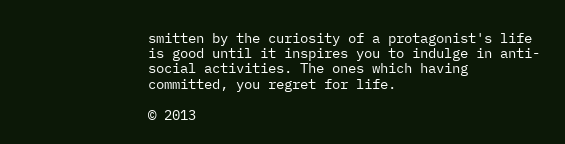smitten by the curiosity of a protagonist's life is good until it inspires you to indulge in anti-social activities. The ones which having committed, you regret for life.

© 2013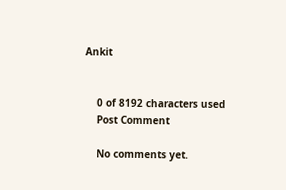Ankit


    0 of 8192 characters used
    Post Comment

    No comments yet.